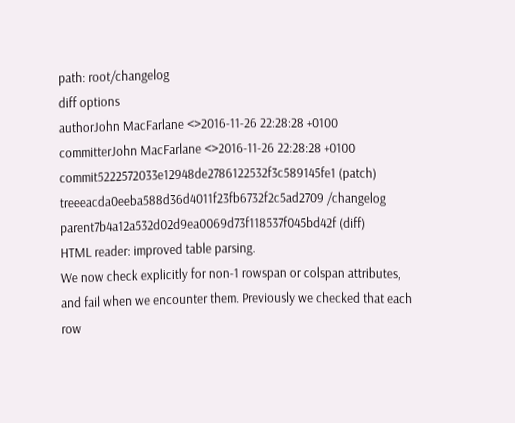path: root/changelog
diff options
authorJohn MacFarlane <>2016-11-26 22:28:28 +0100
committerJohn MacFarlane <>2016-11-26 22:28:28 +0100
commit5222572033e12948de2786122532f3c589145fe1 (patch)
treeeacda0eeba588d36d4011f23fb6732f2c5ad2709 /changelog
parent7b4a12a532d02d9ea0069d73f118537f045bd42f (diff)
HTML reader: improved table parsing.
We now check explicitly for non-1 rowspan or colspan attributes, and fail when we encounter them. Previously we checked that each row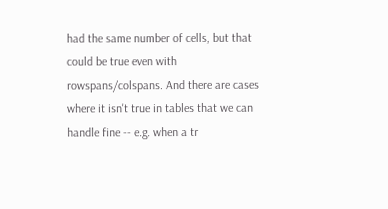had the same number of cells, but that could be true even with rowspans/colspans. And there are cases where it isn't true in tables that we can handle fine -- e.g. when a tr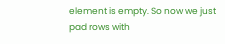element is empty. So now we just pad rows with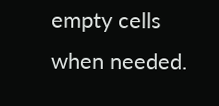empty cells when needed.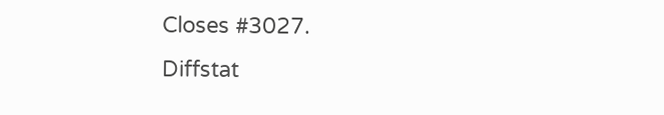Closes #3027.
Diffstat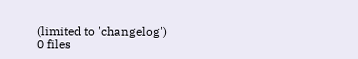(limited to 'changelog')
0 files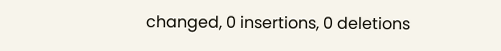changed, 0 insertions, 0 deletions